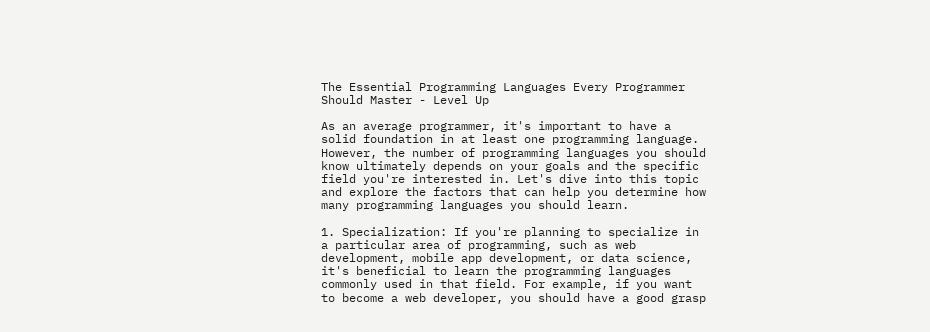The Essential Programming Languages Every Programmer Should Master - Level Up

As an average programmer, it's important to have a solid foundation in at least one programming language. However, the number of programming languages you should know ultimately depends on your goals and the specific field you're interested in. Let's dive into this topic and explore the factors that can help you determine how many programming languages you should learn.

1. Specialization: If you're planning to specialize in a particular area of programming, such as web development, mobile app development, or data science, it's beneficial to learn the programming languages commonly used in that field. For example, if you want to become a web developer, you should have a good grasp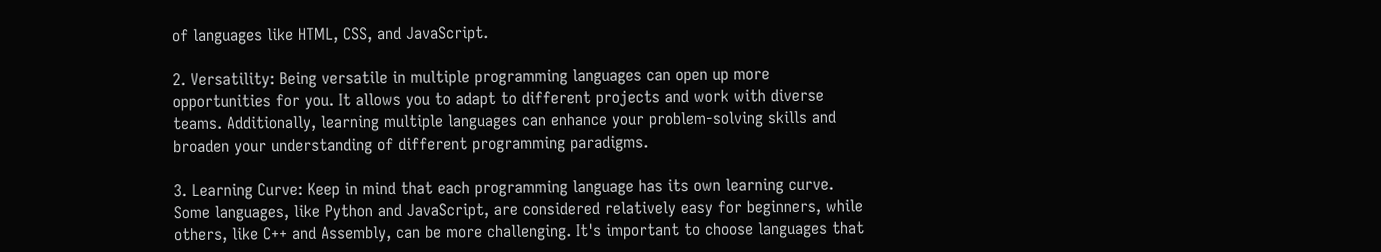of languages like HTML, CSS, and JavaScript.

2. Versatility: Being versatile in multiple programming languages can open up more opportunities for you. It allows you to adapt to different projects and work with diverse teams. Additionally, learning multiple languages can enhance your problem-solving skills and broaden your understanding of different programming paradigms.

3. Learning Curve: Keep in mind that each programming language has its own learning curve. Some languages, like Python and JavaScript, are considered relatively easy for beginners, while others, like C++ and Assembly, can be more challenging. It's important to choose languages that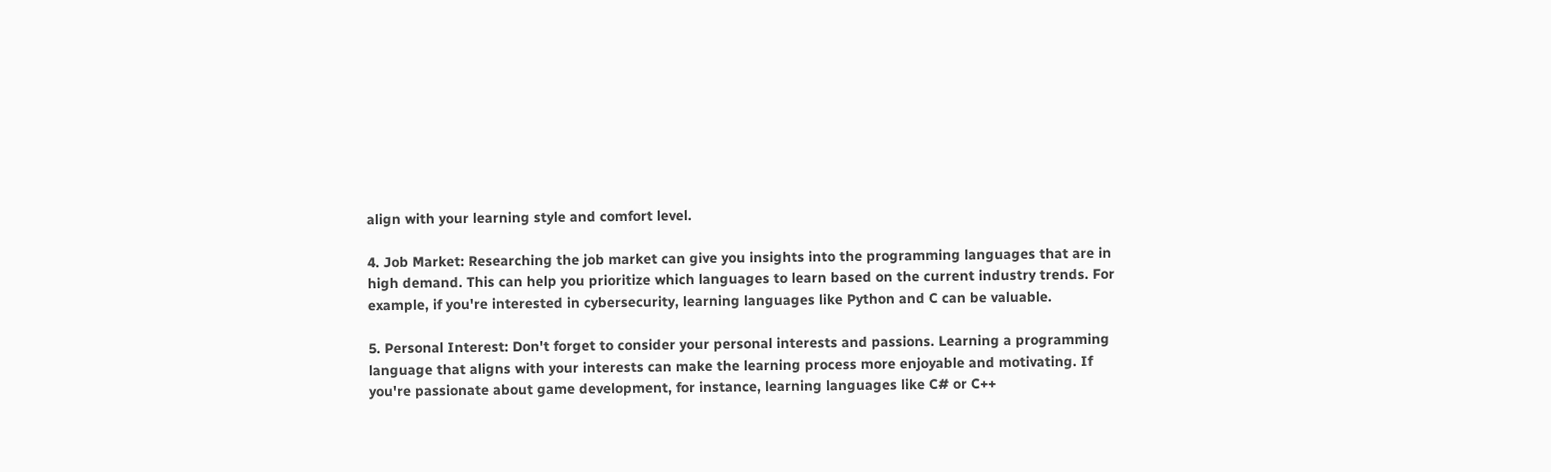align with your learning style and comfort level.

4. Job Market: Researching the job market can give you insights into the programming languages that are in high demand. This can help you prioritize which languages to learn based on the current industry trends. For example, if you're interested in cybersecurity, learning languages like Python and C can be valuable.

5. Personal Interest: Don't forget to consider your personal interests and passions. Learning a programming language that aligns with your interests can make the learning process more enjoyable and motivating. If you're passionate about game development, for instance, learning languages like C# or C++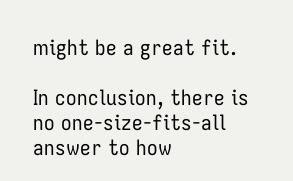might be a great fit.

In conclusion, there is no one-size-fits-all answer to how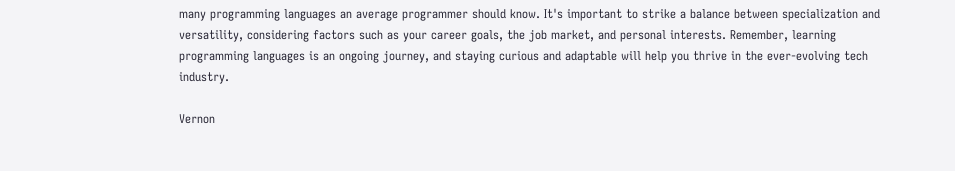many programming languages an average programmer should know. It's important to strike a balance between specialization and versatility, considering factors such as your career goals, the job market, and personal interests. Remember, learning programming languages is an ongoing journey, and staying curious and adaptable will help you thrive in the ever-evolving tech industry.

Vernon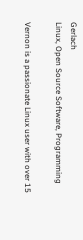Gerlach
Linux, Open Source Software, Programming

Vernon is a passionate Linux user with over 15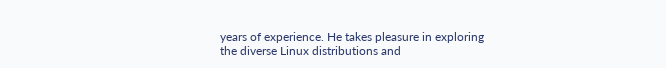years of experience. He takes pleasure in exploring the diverse Linux distributions and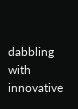dabbling with innovative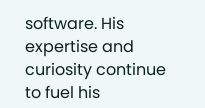software. His expertise and curiosity continue to fuel his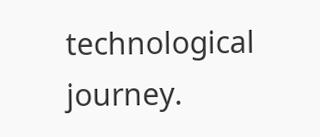technological journey.